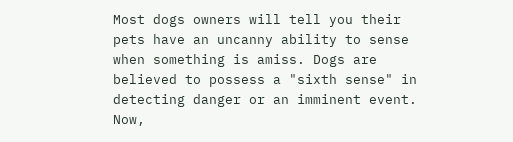Most dogs owners will tell you their pets have an uncanny ability to sense when something is amiss. Dogs are believed to possess a "sixth sense" in detecting danger or an imminent event. Now,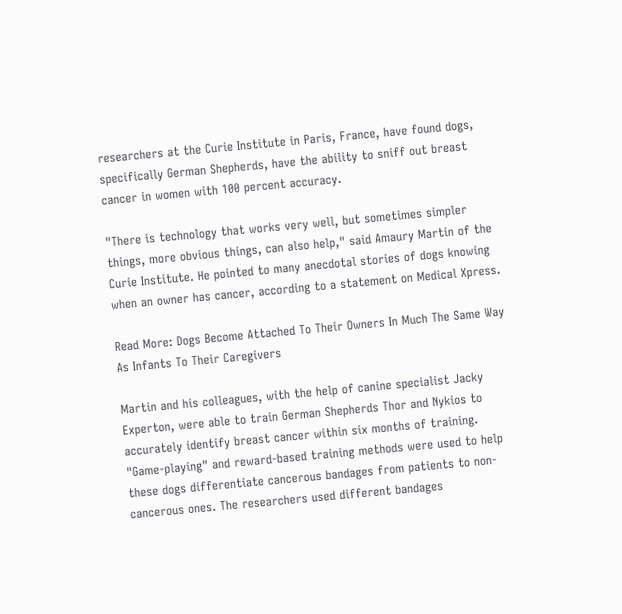researchers at the Curie Institute in Paris, France, have found dogs, specifically German Shepherds, have the ability to sniff out breast cancer in women with 100 percent accuracy.

"There is technology that works very well, but sometimes simpler things, more obvious things, can also help," said Amaury Martin of the Curie Institute. He pointed to many anecdotal stories of dogs knowing when an owner has cancer, according to a statement on Medical Xpress.

Read More: Dogs Become Attached To Their Owners In Much The Same Way As Infants To Their Caregivers

Martin and his colleagues, with the help of canine specialist Jacky Experton, were able to train German Shepherds Thor and Nykios to accurately identify breast cancer within six months of training. "Game-playing" and reward-based training methods were used to help these dogs differentiate cancerous bandages from patients to non-cancerous ones. The researchers used different bandages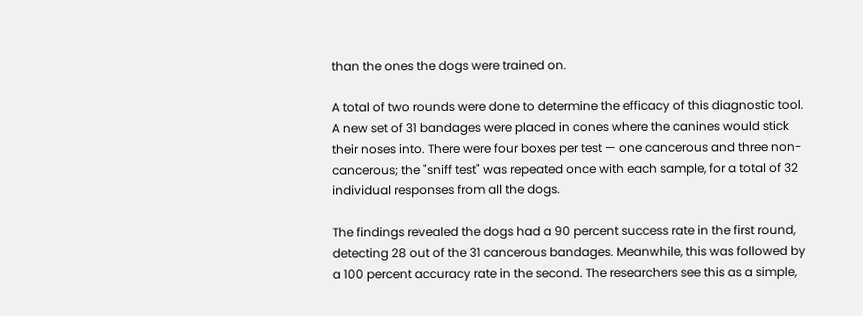than the ones the dogs were trained on.

A total of two rounds were done to determine the efficacy of this diagnostic tool. A new set of 31 bandages were placed in cones where the canines would stick their noses into. There were four boxes per test — one cancerous and three non-cancerous; the "sniff test" was repeated once with each sample, for a total of 32 individual responses from all the dogs.

The findings revealed the dogs had a 90 percent success rate in the first round, detecting 28 out of the 31 cancerous bandages. Meanwhile, this was followed by a 100 percent accuracy rate in the second. The researchers see this as a simple,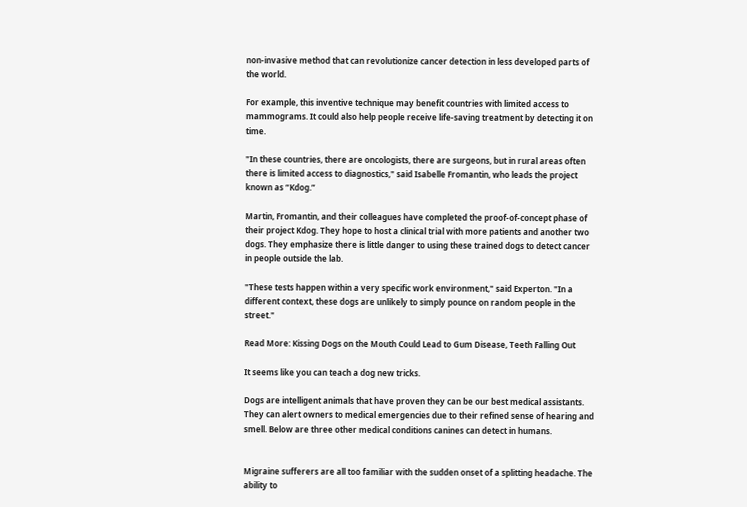non-invasive method that can revolutionize cancer detection in less developed parts of the world.

For example, this inventive technique may benefit countries with limited access to mammograms. It could also help people receive life-saving treatment by detecting it on time.

"In these countries, there are oncologists, there are surgeons, but in rural areas often there is limited access to diagnostics," said Isabelle Fromantin, who leads the project known as “Kdog.”

Martin, Fromantin, and their colleagues have completed the proof-of-concept phase of their project Kdog. They hope to host a clinical trial with more patients and another two dogs. They emphasize there is little danger to using these trained dogs to detect cancer in people outside the lab.

"These tests happen within a very specific work environment," said Experton. "In a different context, these dogs are unlikely to simply pounce on random people in the street."

Read More: Kissing Dogs on the Mouth Could Lead to Gum Disease, Teeth Falling Out

It seems like you can teach a dog new tricks.

Dogs are intelligent animals that have proven they can be our best medical assistants. They can alert owners to medical emergencies due to their refined sense of hearing and smell. Below are three other medical conditions canines can detect in humans.


Migraine sufferers are all too familiar with the sudden onset of a splitting headache. The ability to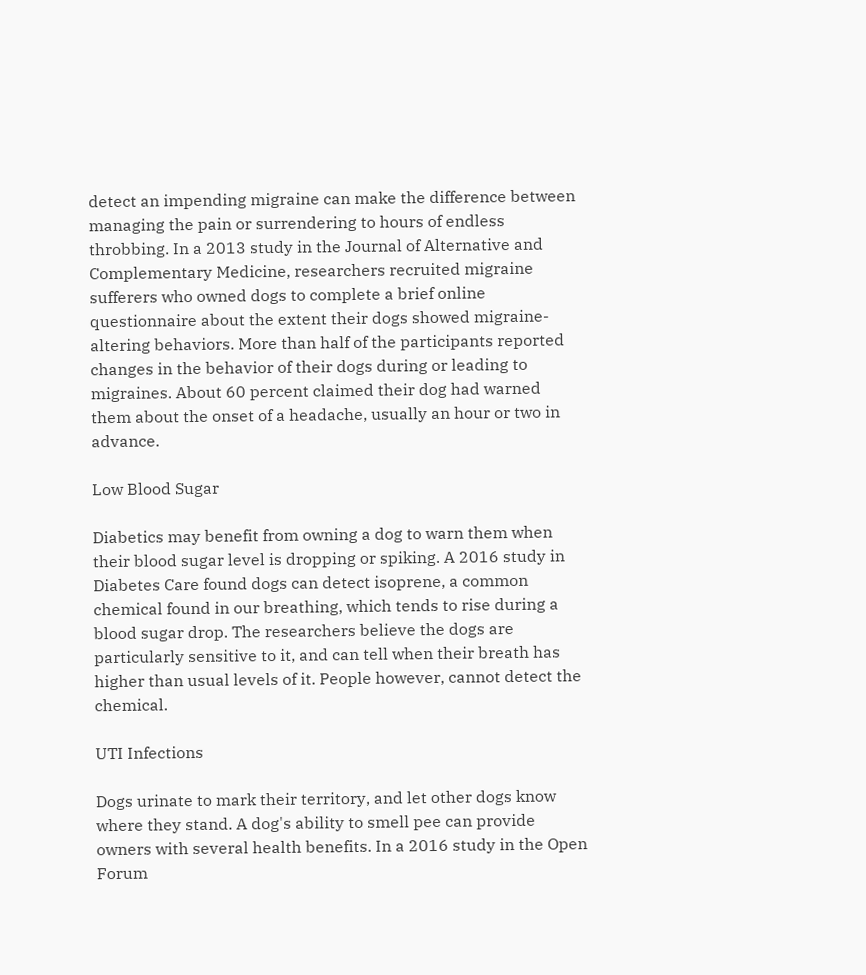detect an impending migraine can make the difference between managing the pain or surrendering to hours of endless throbbing. In a 2013 study in the Journal of Alternative and Complementary Medicine, researchers recruited migraine sufferers who owned dogs to complete a brief online questionnaire about the extent their dogs showed migraine-altering behaviors. More than half of the participants reported changes in the behavior of their dogs during or leading to migraines. About 60 percent claimed their dog had warned them about the onset of a headache, usually an hour or two in advance.

Low Blood Sugar

Diabetics may benefit from owning a dog to warn them when their blood sugar level is dropping or spiking. A 2016 study in Diabetes Care found dogs can detect isoprene, a common chemical found in our breathing, which tends to rise during a blood sugar drop. The researchers believe the dogs are particularly sensitive to it, and can tell when their breath has higher than usual levels of it. People however, cannot detect the chemical.

UTI Infections

Dogs urinate to mark their territory, and let other dogs know where they stand. A dog's ability to smell pee can provide owners with several health benefits. In a 2016 study in the Open Forum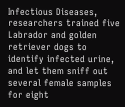Infectious Diseases, researchers trained five Labrador and golden retriever dogs to identify infected urine, and let them sniff out several female samples for eight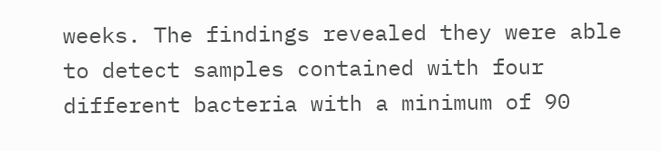weeks. The findings revealed they were able to detect samples contained with four different bacteria with a minimum of 90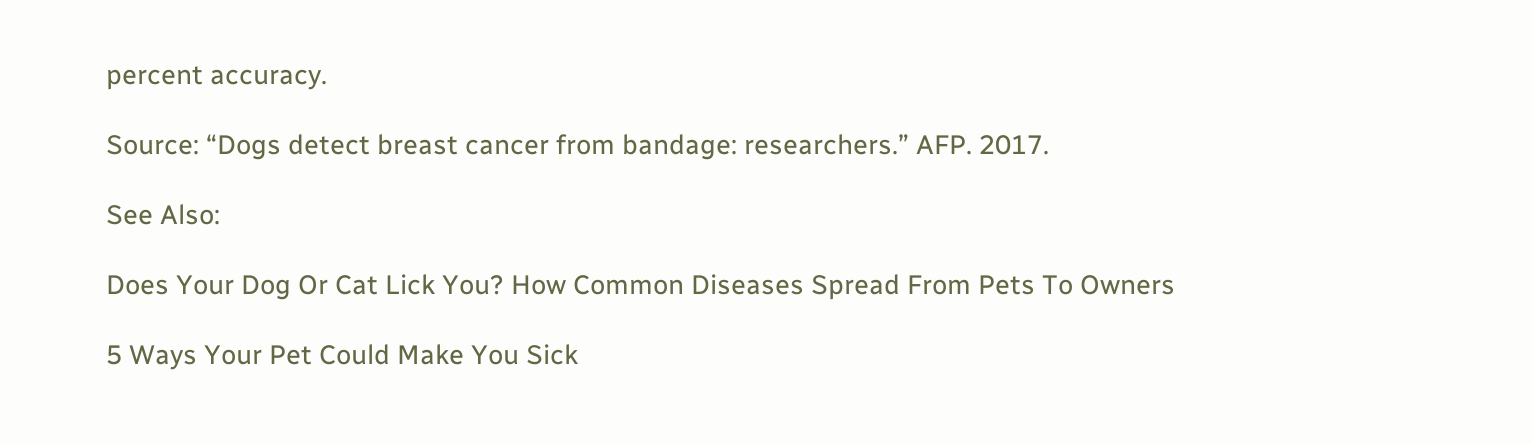percent accuracy.

Source: “Dogs detect breast cancer from bandage: researchers.” AFP. 2017.

See Also:

Does Your Dog Or Cat Lick You? How Common Diseases Spread From Pets To Owners

5 Ways Your Pet Could Make You Sick